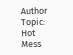Author Topic: Hot Mess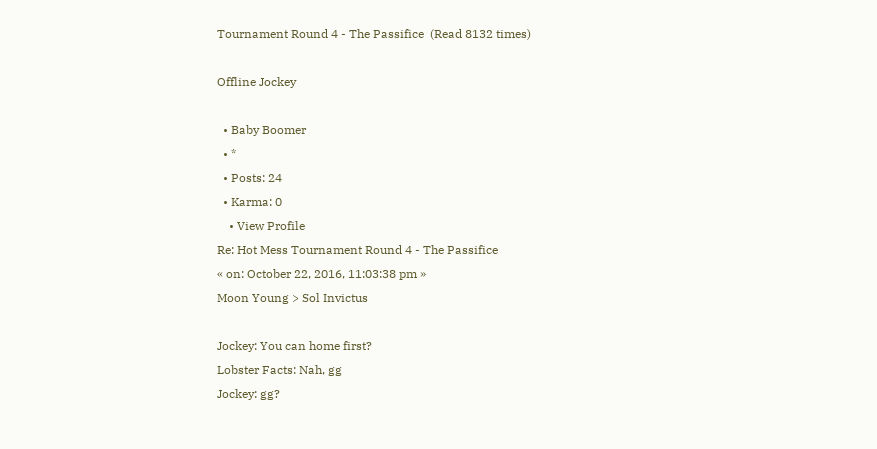Tournament Round 4 - The Passifice  (Read 8132 times)

Offline Jockey

  • Baby Boomer
  • *
  • Posts: 24
  • Karma: 0
    • View Profile
Re: Hot Mess Tournament Round 4 - The Passifice
« on: October 22, 2016, 11:03:38 pm »
Moon Young > Sol Invictus

Jockey: You can home first?
Lobster Facts: Nah, gg
Jockey: gg?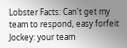Lobster Facts: Can't get my team to respond, easy forfeit
Jockey: your team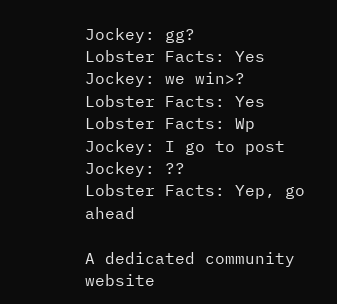Jockey: gg?
Lobster Facts: Yes
Jockey: we win>?
Lobster Facts: Yes
Lobster Facts: Wp
Jockey: I go to post
Jockey: ??
Lobster Facts: Yep, go ahead

A dedicated community website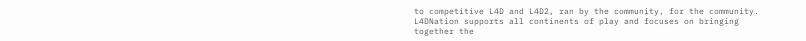to competitive L4D and L4D2, ran by the community, for the community. L4DNation supports all continents of play and focuses on bringing together the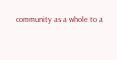community as a whole to a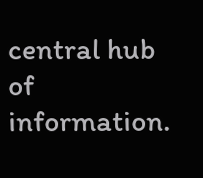central hub of information.